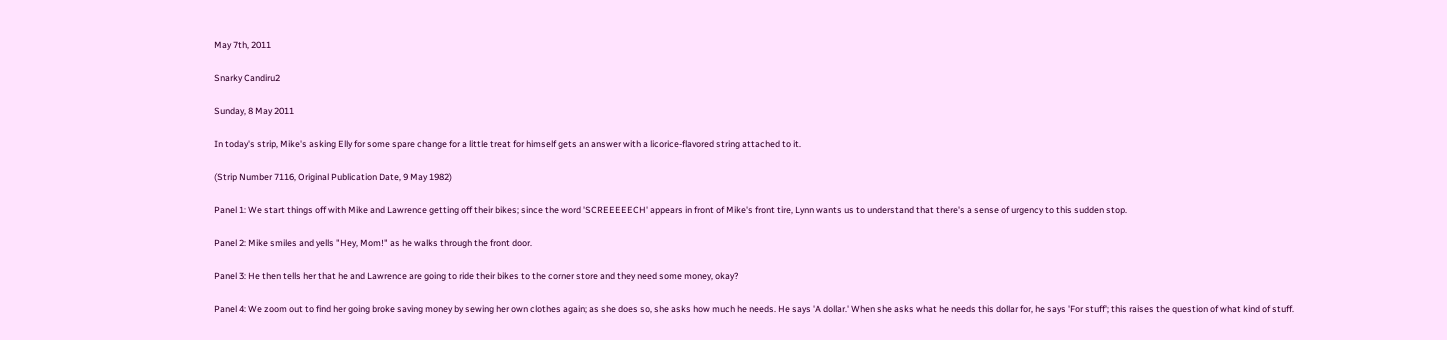May 7th, 2011

Snarky Candiru2

Sunday, 8 May 2011

In today's strip, Mike's asking Elly for some spare change for a little treat for himself gets an answer with a licorice-flavored string attached to it.

(Strip Number 7116, Original Publication Date, 9 May 1982)

Panel 1: We start things off with Mike and Lawrence getting off their bikes; since the word 'SCREEEEECH' appears in front of Mike's front tire, Lynn wants us to understand that there's a sense of urgency to this sudden stop.

Panel 2: Mike smiles and yells "Hey, Mom!" as he walks through the front door.

Panel 3: He then tells her that he and Lawrence are going to ride their bikes to the corner store and they need some money, okay?

Panel 4: We zoom out to find her going broke saving money by sewing her own clothes again; as she does so, she asks how much he needs. He says 'A dollar.' When she asks what he needs this dollar for, he says 'For stuff'; this raises the question of what kind of stuff.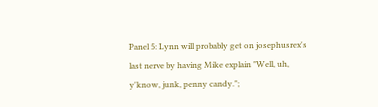Panel 5: Lynn will probably get on josephusrex's last nerve by having Mike explain "Well, uh, y'know, junk, penny candy.";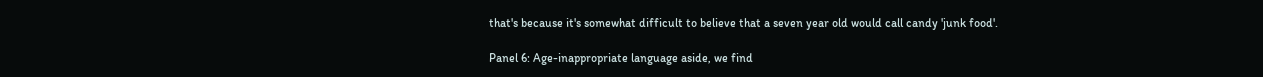that's because it's somewhat difficult to believe that a seven year old would call candy 'junk food'.

Panel 6: Age-inappropriate language aside, we find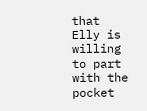that Elly is willing to part with the pocket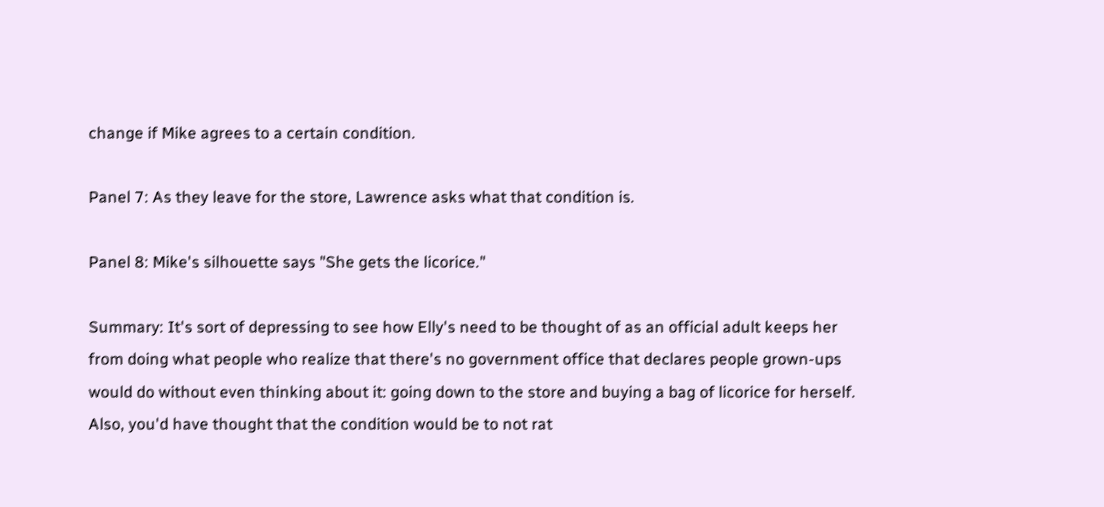change if Mike agrees to a certain condition.

Panel 7: As they leave for the store, Lawrence asks what that condition is.

Panel 8: Mike's silhouette says "She gets the licorice."

Summary: It's sort of depressing to see how Elly's need to be thought of as an official adult keeps her from doing what people who realize that there's no government office that declares people grown-ups would do without even thinking about it: going down to the store and buying a bag of licorice for herself. Also, you'd have thought that the condition would be to not rat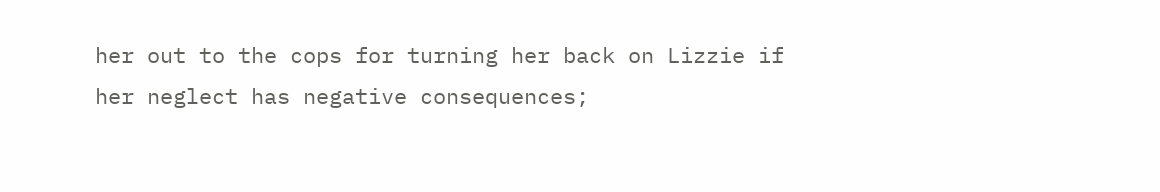her out to the cops for turning her back on Lizzie if her neglect has negative consequences;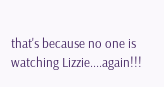that's because no one is watching Lizzie....again!!!